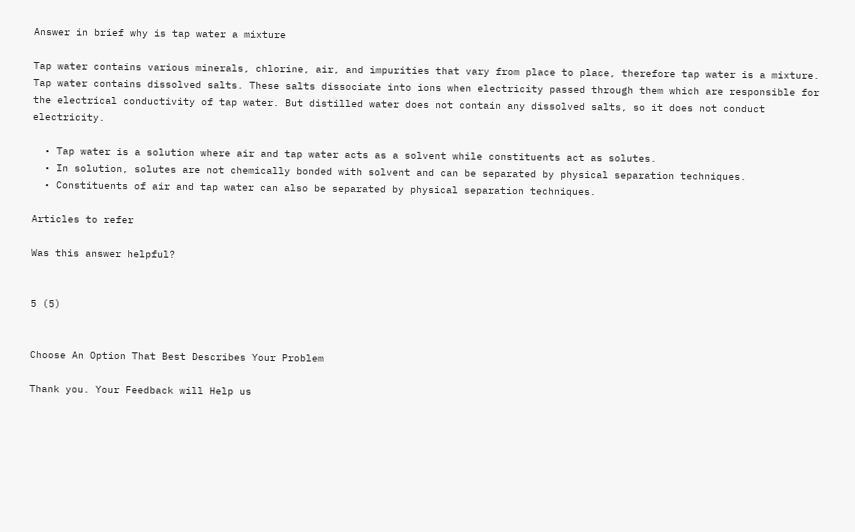Answer in brief why is tap water a mixture

Tap water contains various minerals, chlorine, air, and impurities that vary from place to place, therefore tap water is a mixture. Tap water contains dissolved salts. These salts dissociate into ions when electricity passed through them which are responsible for the electrical conductivity of tap water. But distilled water does not contain any dissolved salts, so it does not conduct electricity.

  • Tap water is a solution where air and tap water acts as a solvent while constituents act as solutes.
  • In solution, solutes are not chemically bonded with solvent and can be separated by physical separation techniques.
  • Constituents of air and tap water can also be separated by physical separation techniques.

Articles to refer

Was this answer helpful?


5 (5)


Choose An Option That Best Describes Your Problem

Thank you. Your Feedback will Help us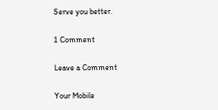Serve you better.

1 Comment

Leave a Comment

Your Mobile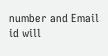number and Email id will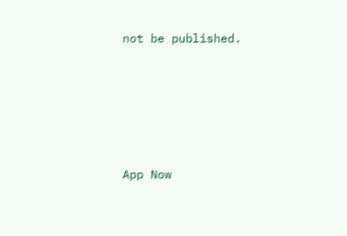not be published.





App Now